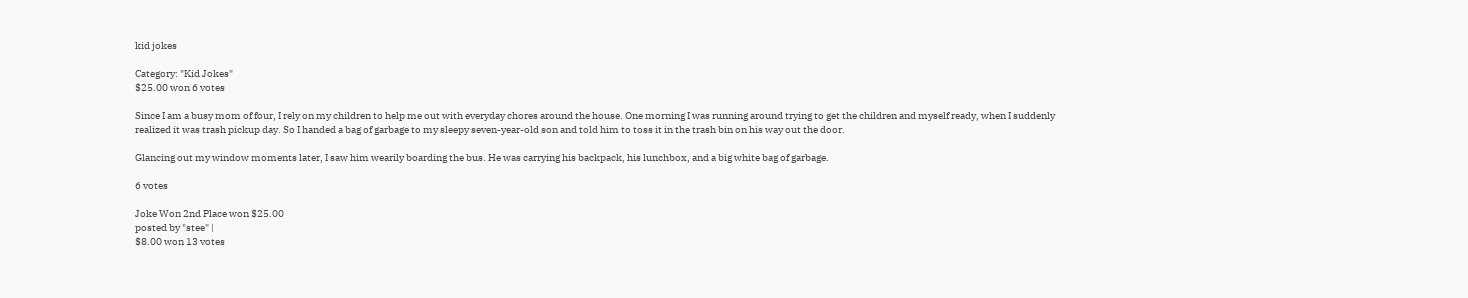kid jokes

Category: "Kid Jokes"
$25.00 won 6 votes

Since I am a busy mom of four, I rely on my children to help me out with everyday chores around the house. One morning I was running around trying to get the children and myself ready, when I suddenly realized it was trash pickup day. So I handed a bag of garbage to my sleepy seven-year-old son and told him to toss it in the trash bin on his way out the door.

Glancing out my window moments later, I saw him wearily boarding the bus. He was carrying his backpack, his lunchbox, and a big white bag of garbage.

6 votes

Joke Won 2nd Place won $25.00
posted by "stee" |
$8.00 won 13 votes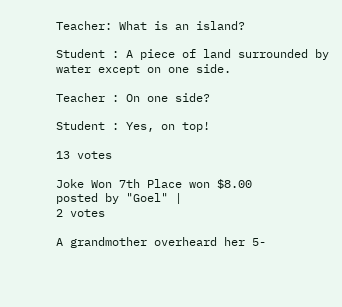Teacher: What is an island?

Student : A piece of land surrounded by water except on one side.

Teacher : On one side?

Student : Yes, on top!

13 votes

Joke Won 7th Place won $8.00
posted by "Goel" |
2 votes

A grandmother overheard her 5-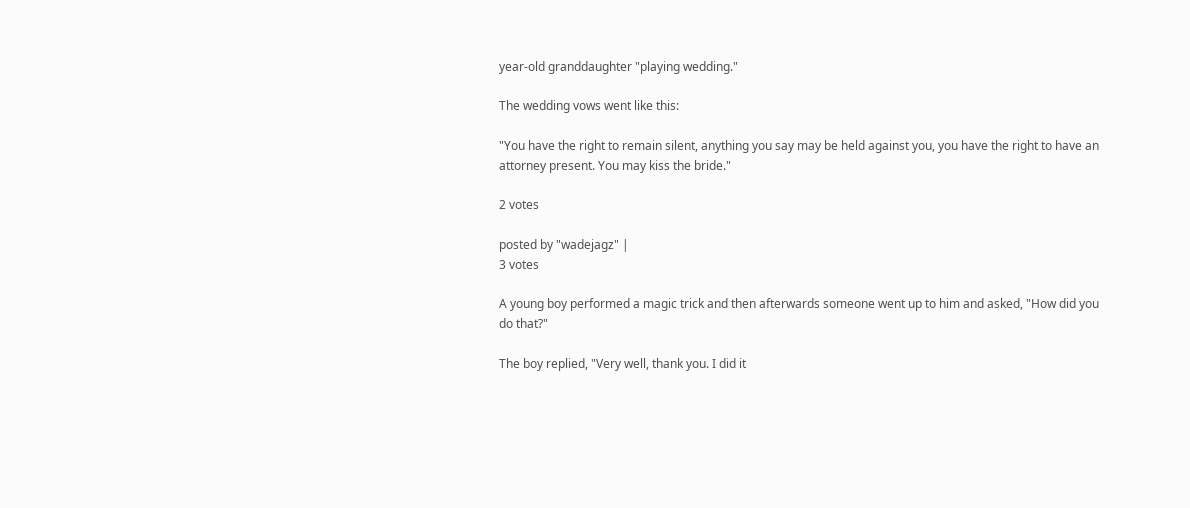year-old granddaughter "playing wedding."

The wedding vows went like this:

"You have the right to remain silent, anything you say may be held against you, you have the right to have an attorney present. You may kiss the bride."

2 votes

posted by "wadejagz" |
3 votes

A young boy performed a magic trick and then afterwards someone went up to him and asked, "How did you do that?"

The boy replied, "Very well, thank you. I did it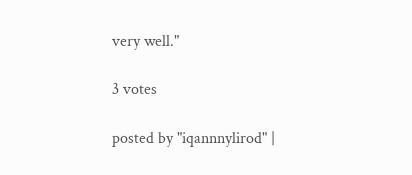very well."

3 votes

posted by "iqannnylirod" |